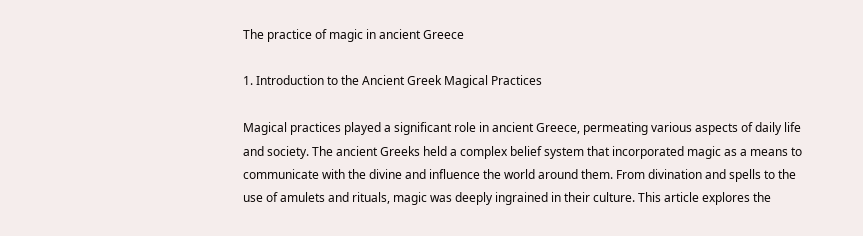The practice of magic in ancient Greece

1. Introduction to the Ancient Greek Magical Practices

Magical practices played a significant role in ancient Greece, permeating various aspects of daily life and society. The ancient Greeks held a complex belief system that incorporated magic as a means to communicate with the divine and influence the world around them. From divination and spells to the use of amulets and rituals, magic was deeply ingrained in their culture. This article explores the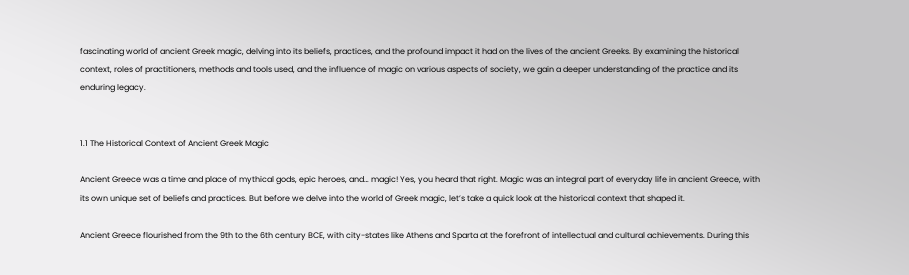fascinating world of ancient Greek magic, delving into its beliefs, practices, and the profound impact it had on the lives of the ancient Greeks. By examining the historical context, roles of practitioners, methods and tools used, and the influence of magic on various aspects of society, we gain a deeper understanding of the practice and its enduring legacy.


1.1 The Historical Context of Ancient Greek Magic

Ancient Greece was a time and place of mythical gods, epic heroes, and… magic! Yes, you heard that right. Magic was an integral part of everyday life in ancient Greece, with its own unique set of beliefs and practices. But before we delve into the world of Greek magic, let’s take a quick look at the historical context that shaped it.

Ancient Greece flourished from the 9th to the 6th century BCE, with city-states like Athens and Sparta at the forefront of intellectual and cultural achievements. During this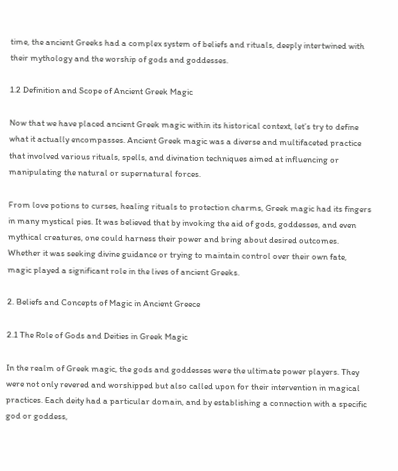time, the ancient Greeks had a complex system of beliefs and rituals, deeply intertwined with their mythology and the worship of gods and goddesses.

1.2 Definition and Scope of Ancient Greek Magic

Now that we have placed ancient Greek magic within its historical context, let’s try to define what it actually encompasses. Ancient Greek magic was a diverse and multifaceted practice that involved various rituals, spells, and divination techniques aimed at influencing or manipulating the natural or supernatural forces.

From love potions to curses, healing rituals to protection charms, Greek magic had its fingers in many mystical pies. It was believed that by invoking the aid of gods, goddesses, and even mythical creatures, one could harness their power and bring about desired outcomes. Whether it was seeking divine guidance or trying to maintain control over their own fate, magic played a significant role in the lives of ancient Greeks.

2. Beliefs and Concepts of Magic in Ancient Greece

2.1 The Role of Gods and Deities in Greek Magic

In the realm of Greek magic, the gods and goddesses were the ultimate power players. They were not only revered and worshipped but also called upon for their intervention in magical practices. Each deity had a particular domain, and by establishing a connection with a specific god or goddess,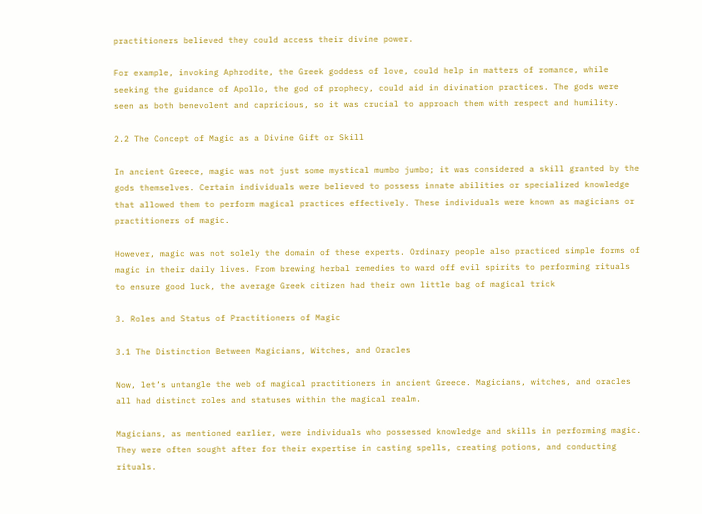practitioners believed they could access their divine power.

For example, invoking Aphrodite, the Greek goddess of love, could help in matters of romance, while seeking the guidance of Apollo, the god of prophecy, could aid in divination practices. The gods were seen as both benevolent and capricious, so it was crucial to approach them with respect and humility.

2.2 The Concept of Magic as a Divine Gift or Skill

In ancient Greece, magic was not just some mystical mumbo jumbo; it was considered a skill granted by the gods themselves. Certain individuals were believed to possess innate abilities or specialized knowledge that allowed them to perform magical practices effectively. These individuals were known as magicians or practitioners of magic.

However, magic was not solely the domain of these experts. Ordinary people also practiced simple forms of magic in their daily lives. From brewing herbal remedies to ward off evil spirits to performing rituals to ensure good luck, the average Greek citizen had their own little bag of magical trick

3. Roles and Status of Practitioners of Magic

3.1 The Distinction Between Magicians, Witches, and Oracles

Now, let’s untangle the web of magical practitioners in ancient Greece. Magicians, witches, and oracles all had distinct roles and statuses within the magical realm.

Magicians, as mentioned earlier, were individuals who possessed knowledge and skills in performing magic. They were often sought after for their expertise in casting spells, creating potions, and conducting rituals.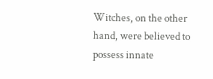Witches, on the other hand, were believed to possess innate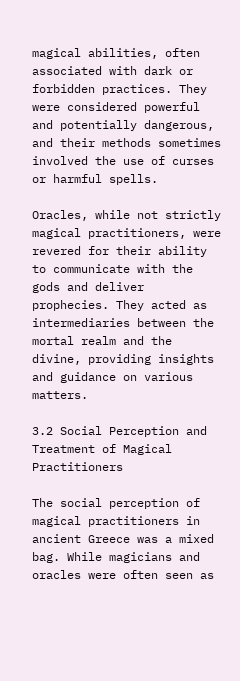magical abilities, often associated with dark or forbidden practices. They were considered powerful and potentially dangerous, and their methods sometimes involved the use of curses or harmful spells.

Oracles, while not strictly magical practitioners, were revered for their ability to communicate with the gods and deliver prophecies. They acted as intermediaries between the mortal realm and the divine, providing insights and guidance on various matters.

3.2 Social Perception and Treatment of Magical Practitioners

The social perception of magical practitioners in ancient Greece was a mixed bag. While magicians and oracles were often seen as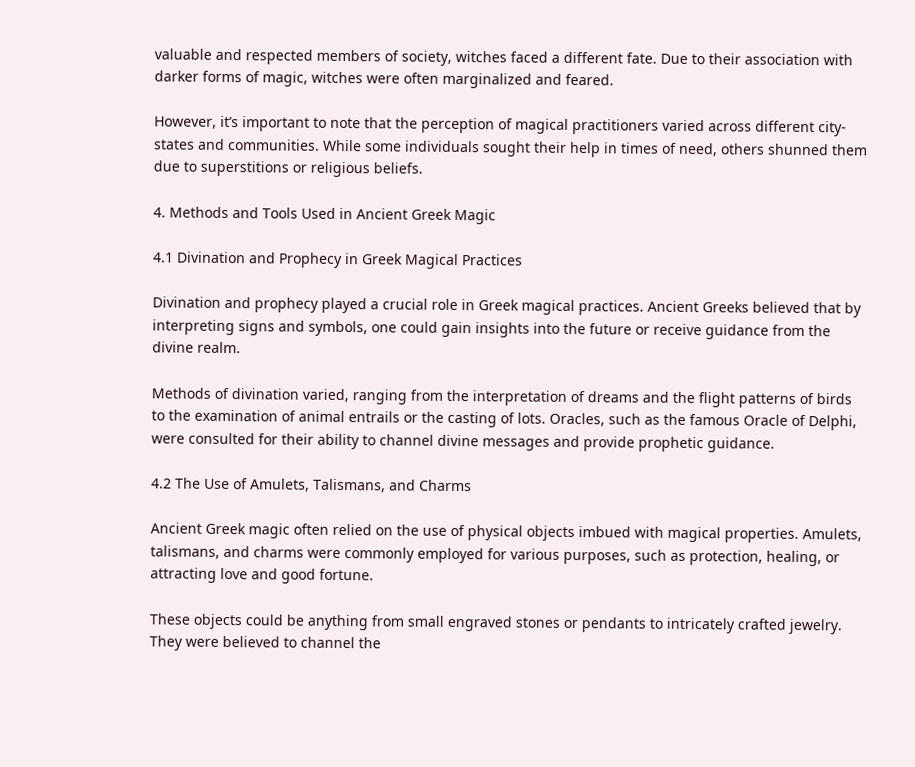valuable and respected members of society, witches faced a different fate. Due to their association with darker forms of magic, witches were often marginalized and feared.

However, it’s important to note that the perception of magical practitioners varied across different city-states and communities. While some individuals sought their help in times of need, others shunned them due to superstitions or religious beliefs.

4. Methods and Tools Used in Ancient Greek Magic

4.1 Divination and Prophecy in Greek Magical Practices

Divination and prophecy played a crucial role in Greek magical practices. Ancient Greeks believed that by interpreting signs and symbols, one could gain insights into the future or receive guidance from the divine realm.

Methods of divination varied, ranging from the interpretation of dreams and the flight patterns of birds to the examination of animal entrails or the casting of lots. Oracles, such as the famous Oracle of Delphi, were consulted for their ability to channel divine messages and provide prophetic guidance.

4.2 The Use of Amulets, Talismans, and Charms

Ancient Greek magic often relied on the use of physical objects imbued with magical properties. Amulets, talismans, and charms were commonly employed for various purposes, such as protection, healing, or attracting love and good fortune.

These objects could be anything from small engraved stones or pendants to intricately crafted jewelry. They were believed to channel the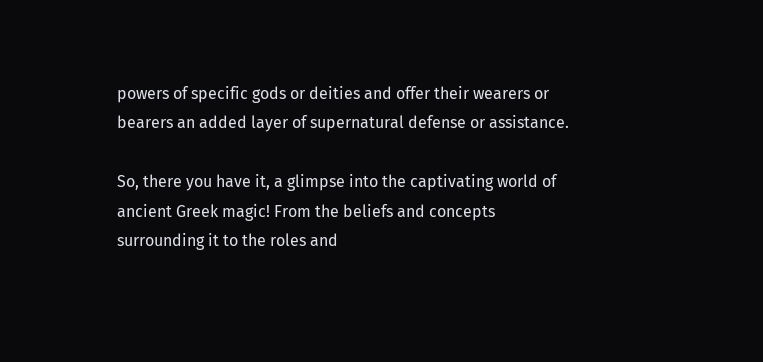powers of specific gods or deities and offer their wearers or bearers an added layer of supernatural defense or assistance.

So, there you have it, a glimpse into the captivating world of ancient Greek magic! From the beliefs and concepts surrounding it to the roles and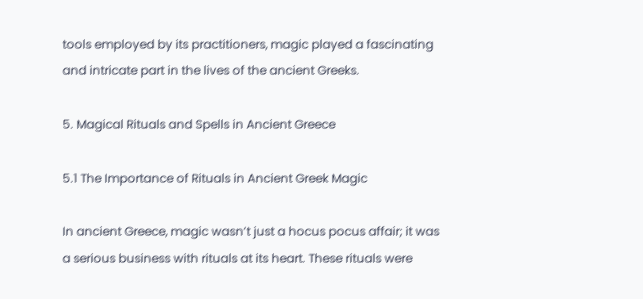tools employed by its practitioners, magic played a fascinating and intricate part in the lives of the ancient Greeks.

5. Magical Rituals and Spells in Ancient Greece

5.1 The Importance of Rituals in Ancient Greek Magic

In ancient Greece, magic wasn’t just a hocus pocus affair; it was a serious business with rituals at its heart. These rituals were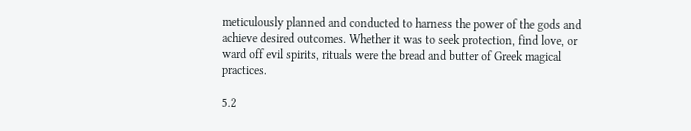meticulously planned and conducted to harness the power of the gods and achieve desired outcomes. Whether it was to seek protection, find love, or ward off evil spirits, rituals were the bread and butter of Greek magical practices.

5.2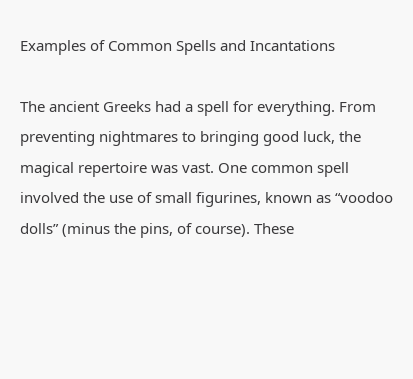Examples of Common Spells and Incantations

The ancient Greeks had a spell for everything. From preventing nightmares to bringing good luck, the magical repertoire was vast. One common spell involved the use of small figurines, known as “voodoo dolls” (minus the pins, of course). These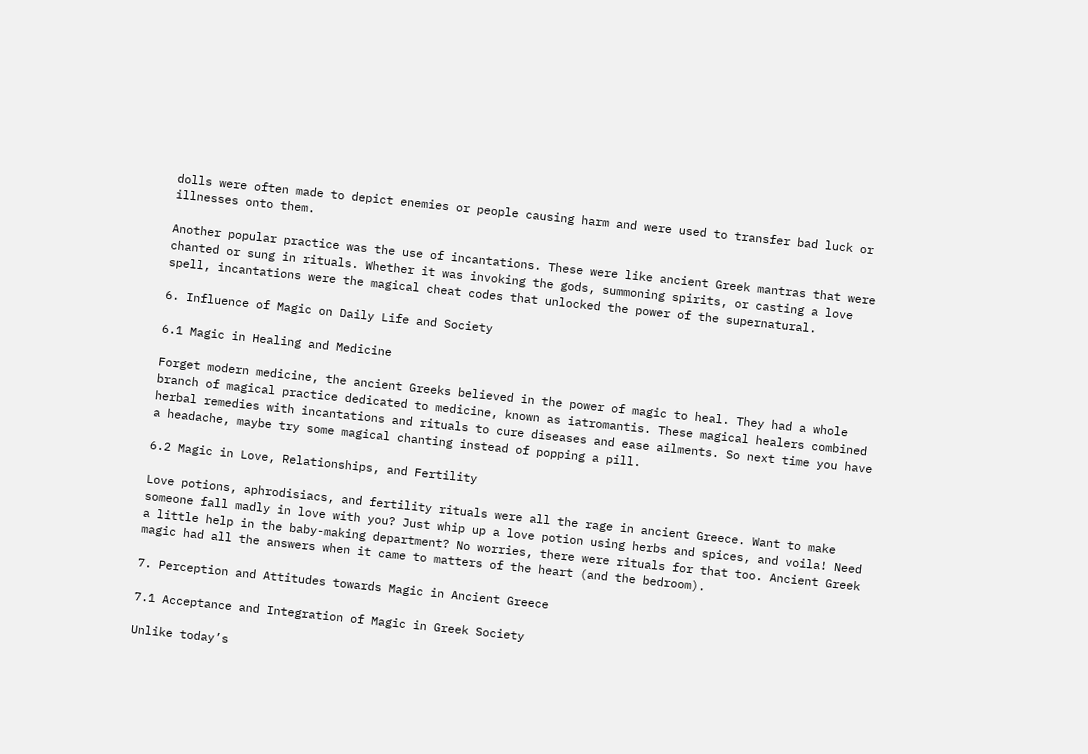dolls were often made to depict enemies or people causing harm and were used to transfer bad luck or illnesses onto them.

Another popular practice was the use of incantations. These were like ancient Greek mantras that were chanted or sung in rituals. Whether it was invoking the gods, summoning spirits, or casting a love spell, incantations were the magical cheat codes that unlocked the power of the supernatural.

6. Influence of Magic on Daily Life and Society

6.1 Magic in Healing and Medicine

Forget modern medicine, the ancient Greeks believed in the power of magic to heal. They had a whole branch of magical practice dedicated to medicine, known as iatromantis. These magical healers combined herbal remedies with incantations and rituals to cure diseases and ease ailments. So next time you have a headache, maybe try some magical chanting instead of popping a pill.

6.2 Magic in Love, Relationships, and Fertility

Love potions, aphrodisiacs, and fertility rituals were all the rage in ancient Greece. Want to make someone fall madly in love with you? Just whip up a love potion using herbs and spices, and voila! Need a little help in the baby-making department? No worries, there were rituals for that too. Ancient Greek magic had all the answers when it came to matters of the heart (and the bedroom).

7. Perception and Attitudes towards Magic in Ancient Greece

7.1 Acceptance and Integration of Magic in Greek Society

Unlike today’s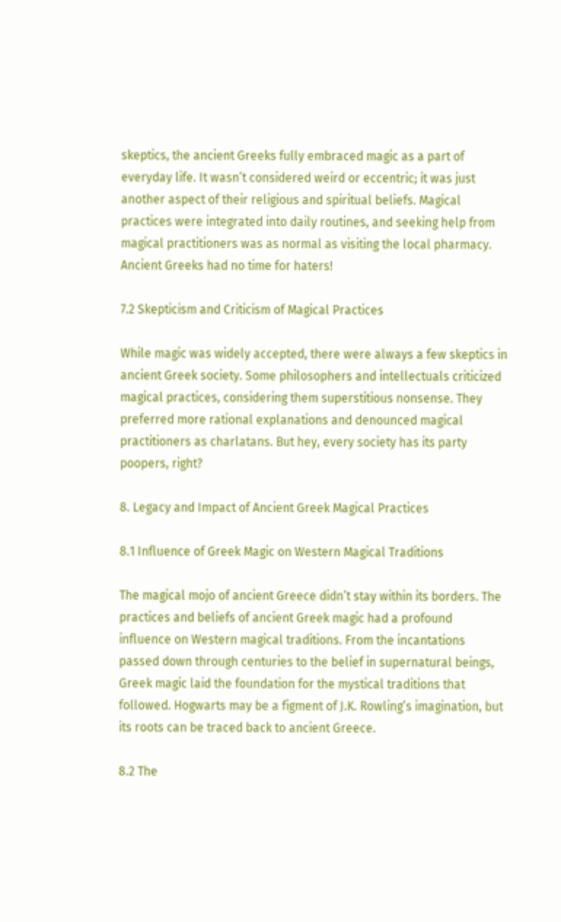skeptics, the ancient Greeks fully embraced magic as a part of everyday life. It wasn’t considered weird or eccentric; it was just another aspect of their religious and spiritual beliefs. Magical practices were integrated into daily routines, and seeking help from magical practitioners was as normal as visiting the local pharmacy. Ancient Greeks had no time for haters!

7.2 Skepticism and Criticism of Magical Practices

While magic was widely accepted, there were always a few skeptics in ancient Greek society. Some philosophers and intellectuals criticized magical practices, considering them superstitious nonsense. They preferred more rational explanations and denounced magical practitioners as charlatans. But hey, every society has its party poopers, right?

8. Legacy and Impact of Ancient Greek Magical Practices

8.1 Influence of Greek Magic on Western Magical Traditions

The magical mojo of ancient Greece didn’t stay within its borders. The practices and beliefs of ancient Greek magic had a profound influence on Western magical traditions. From the incantations passed down through centuries to the belief in supernatural beings, Greek magic laid the foundation for the mystical traditions that followed. Hogwarts may be a figment of J.K. Rowling’s imagination, but its roots can be traced back to ancient Greece.

8.2 The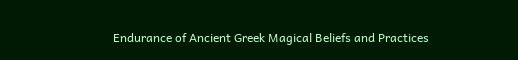Endurance of Ancient Greek Magical Beliefs and Practices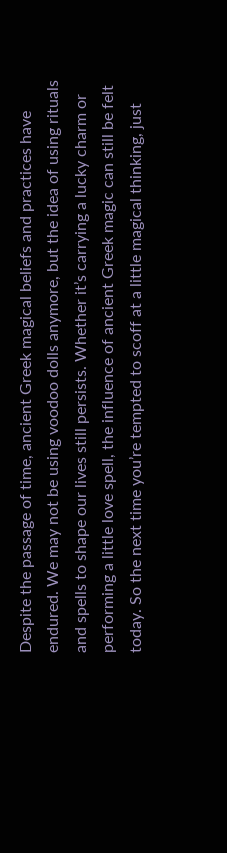Despite the passage of time, ancient Greek magical beliefs and practices have endured. We may not be using voodoo dolls anymore, but the idea of using rituals and spells to shape our lives still persists. Whether it’s carrying a lucky charm or performing a little love spell, the influence of ancient Greek magic can still be felt today. So the next time you’re tempted to scoff at a little magical thinking, just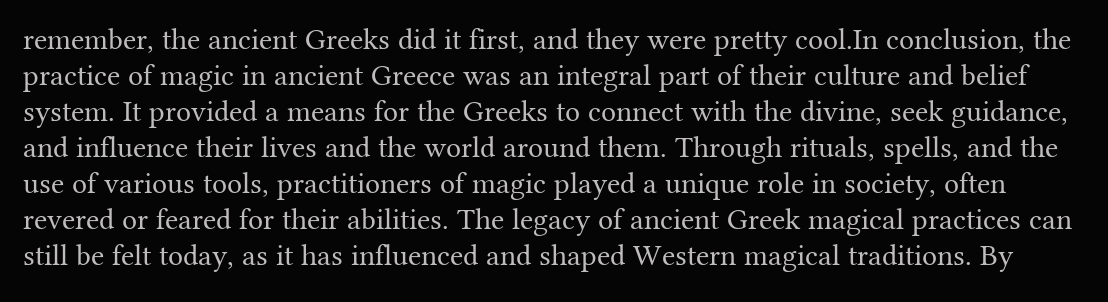remember, the ancient Greeks did it first, and they were pretty cool.In conclusion, the practice of magic in ancient Greece was an integral part of their culture and belief system. It provided a means for the Greeks to connect with the divine, seek guidance, and influence their lives and the world around them. Through rituals, spells, and the use of various tools, practitioners of magic played a unique role in society, often revered or feared for their abilities. The legacy of ancient Greek magical practices can still be felt today, as it has influenced and shaped Western magical traditions. By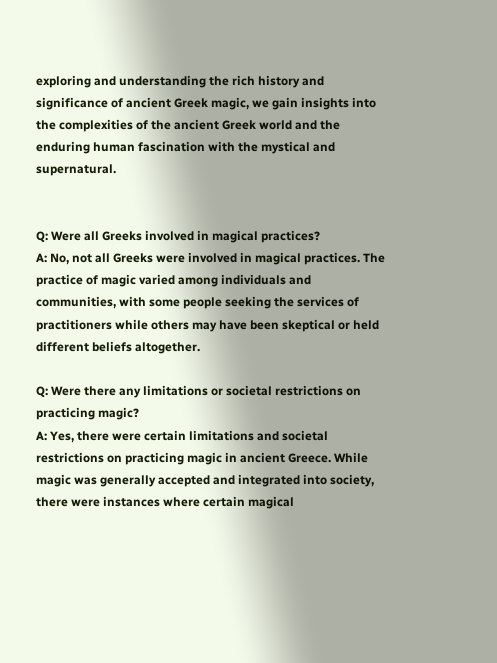exploring and understanding the rich history and significance of ancient Greek magic, we gain insights into the complexities of the ancient Greek world and the enduring human fascination with the mystical and supernatural.


Q: Were all Greeks involved in magical practices?
A: No, not all Greeks were involved in magical practices. The practice of magic varied among individuals and communities, with some people seeking the services of practitioners while others may have been skeptical or held different beliefs altogether.

Q: Were there any limitations or societal restrictions on practicing magic?
A: Yes, there were certain limitations and societal restrictions on practicing magic in ancient Greece. While magic was generally accepted and integrated into society, there were instances where certain magical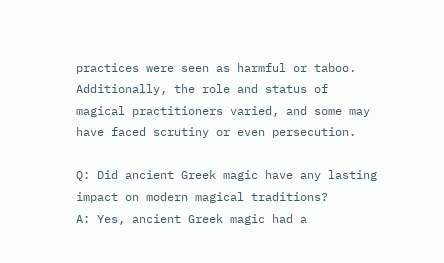practices were seen as harmful or taboo. Additionally, the role and status of magical practitioners varied, and some may have faced scrutiny or even persecution.

Q: Did ancient Greek magic have any lasting impact on modern magical traditions?
A: Yes, ancient Greek magic had a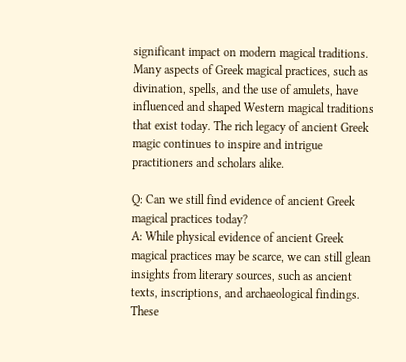significant impact on modern magical traditions. Many aspects of Greek magical practices, such as divination, spells, and the use of amulets, have influenced and shaped Western magical traditions that exist today. The rich legacy of ancient Greek magic continues to inspire and intrigue practitioners and scholars alike.

Q: Can we still find evidence of ancient Greek magical practices today?
A: While physical evidence of ancient Greek magical practices may be scarce, we can still glean insights from literary sources, such as ancient texts, inscriptions, and archaeological findings. These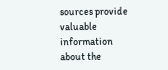sources provide valuable information about the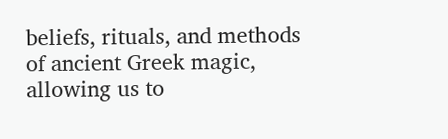beliefs, rituals, and methods of ancient Greek magic, allowing us to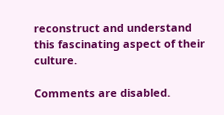reconstruct and understand this fascinating aspect of their culture.

Comments are disabled.